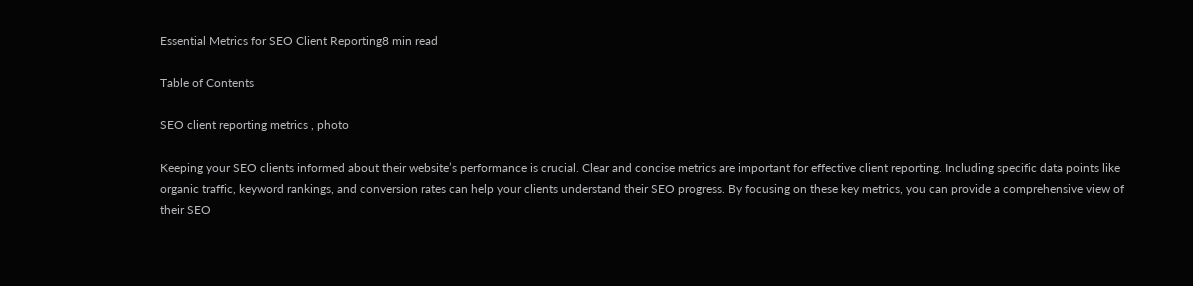Essential Metrics for SEO Client Reporting8 min read

Table of Contents

SEO client reporting metrics , photo

Keeping your SEO clients informed about their website’s performance is crucial. Clear and concise metrics are important for effective client reporting. Including specific data points like organic traffic, keyword rankings, and conversion rates can help your clients understand their SEO progress. By focusing on these key metrics, you can provide a comprehensive view of their SEO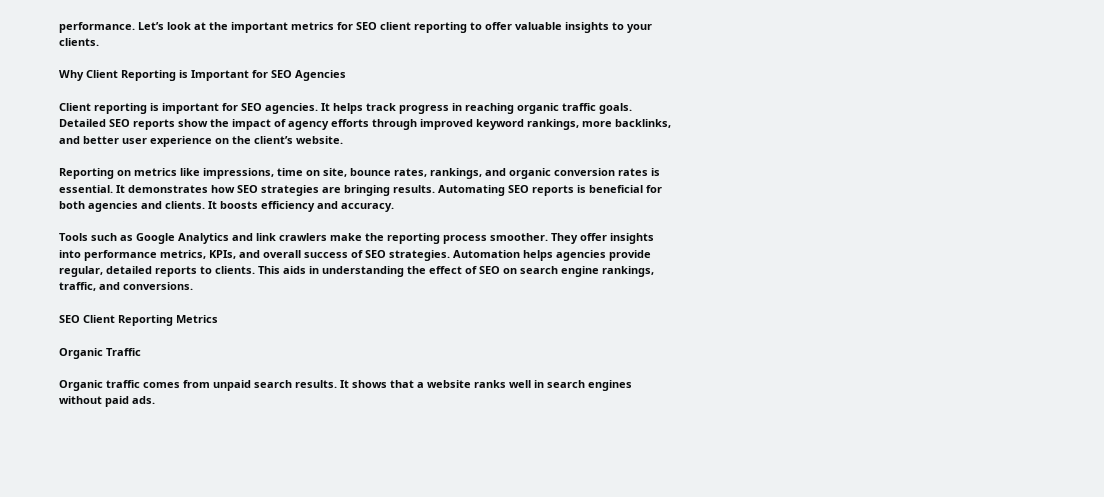performance. Let’s look at the important metrics for SEO client reporting to offer valuable insights to your clients.

Why Client Reporting is Important for SEO Agencies

Client reporting is important for SEO agencies. It helps track progress in reaching organic traffic goals. Detailed SEO reports show the impact of agency efforts through improved keyword rankings, more backlinks, and better user experience on the client’s website.

Reporting on metrics like impressions, time on site, bounce rates, rankings, and organic conversion rates is essential. It demonstrates how SEO strategies are bringing results. Automating SEO reports is beneficial for both agencies and clients. It boosts efficiency and accuracy.

Tools such as Google Analytics and link crawlers make the reporting process smoother. They offer insights into performance metrics, KPIs, and overall success of SEO strategies. Automation helps agencies provide regular, detailed reports to clients. This aids in understanding the effect of SEO on search engine rankings, traffic, and conversions.

SEO Client Reporting Metrics

Organic Traffic

Organic traffic comes from unpaid search results. It shows that a website ranks well in search engines without paid ads.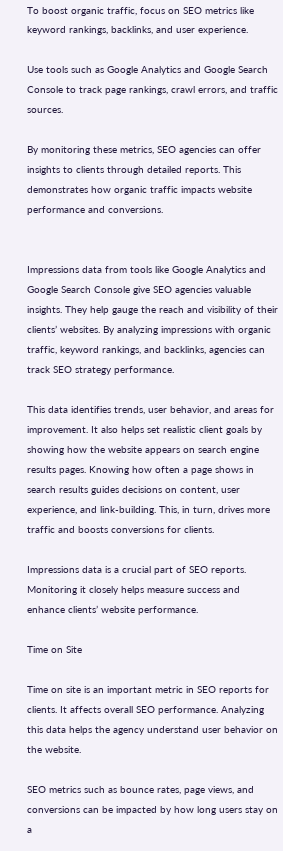To boost organic traffic, focus on SEO metrics like keyword rankings, backlinks, and user experience.

Use tools such as Google Analytics and Google Search Console to track page rankings, crawl errors, and traffic sources.

By monitoring these metrics, SEO agencies can offer insights to clients through detailed reports. This demonstrates how organic traffic impacts website performance and conversions.


Impressions data from tools like Google Analytics and Google Search Console give SEO agencies valuable insights. They help gauge the reach and visibility of their clients’ websites. By analyzing impressions with organic traffic, keyword rankings, and backlinks, agencies can track SEO strategy performance.

This data identifies trends, user behavior, and areas for improvement. It also helps set realistic client goals by showing how the website appears on search engine results pages. Knowing how often a page shows in search results guides decisions on content, user experience, and link-building. This, in turn, drives more traffic and boosts conversions for clients.

Impressions data is a crucial part of SEO reports. Monitoring it closely helps measure success and enhance clients’ website performance.

Time on Site

Time on site is an important metric in SEO reports for clients. It affects overall SEO performance. Analyzing this data helps the agency understand user behavior on the website.

SEO metrics such as bounce rates, page views, and conversions can be impacted by how long users stay on a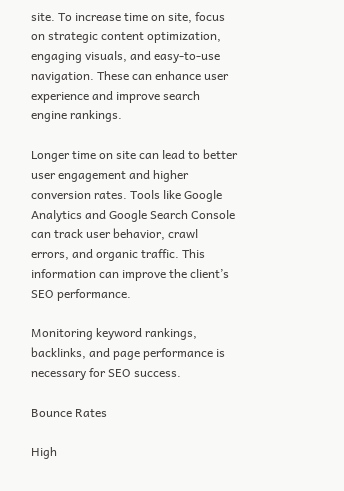site. To increase time on site, focus on strategic content optimization, engaging visuals, and easy-to-use navigation. These can enhance user experience and improve search engine rankings.

Longer time on site can lead to better user engagement and higher conversion rates. Tools like Google Analytics and Google Search Console can track user behavior, crawl errors, and organic traffic. This information can improve the client’s SEO performance.

Monitoring keyword rankings, backlinks, and page performance is necessary for SEO success.

Bounce Rates

High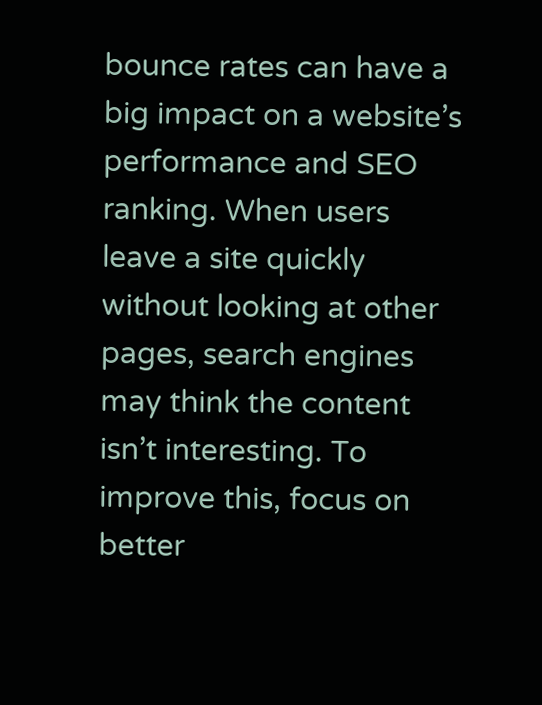bounce rates can have a big impact on a website’s performance and SEO ranking. When users leave a site quickly without looking at other pages, search engines may think the content isn’t interesting. To improve this, focus on better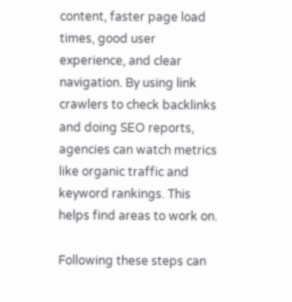content, faster page load times, good user experience, and clear navigation. By using link crawlers to check backlinks and doing SEO reports, agencies can watch metrics like organic traffic and keyword rankings. This helps find areas to work on.

Following these steps can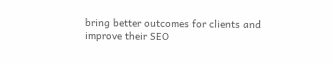bring better outcomes for clients and improve their SEO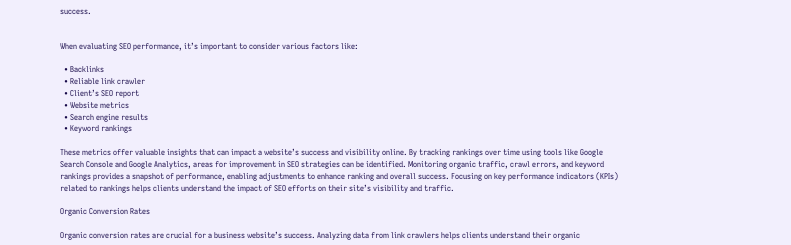success.


When evaluating SEO performance, it’s important to consider various factors like:

  • Backlinks
  • Reliable link crawler
  • Client’s SEO report
  • Website metrics
  • Search engine results
  • Keyword rankings

These metrics offer valuable insights that can impact a website’s success and visibility online. By tracking rankings over time using tools like Google Search Console and Google Analytics, areas for improvement in SEO strategies can be identified. Monitoring organic traffic, crawl errors, and keyword rankings provides a snapshot of performance, enabling adjustments to enhance ranking and overall success. Focusing on key performance indicators (KPIs) related to rankings helps clients understand the impact of SEO efforts on their site’s visibility and traffic.

Organic Conversion Rates

Organic conversion rates are crucial for a business website’s success. Analyzing data from link crawlers helps clients understand their organic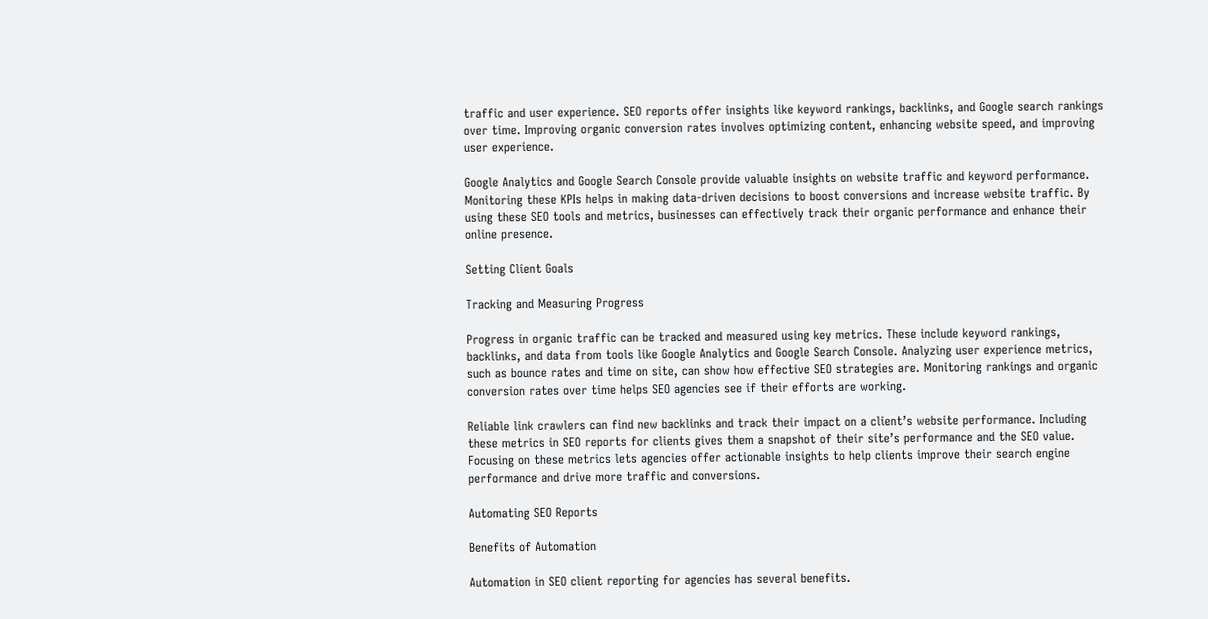traffic and user experience. SEO reports offer insights like keyword rankings, backlinks, and Google search rankings over time. Improving organic conversion rates involves optimizing content, enhancing website speed, and improving user experience.

Google Analytics and Google Search Console provide valuable insights on website traffic and keyword performance. Monitoring these KPIs helps in making data-driven decisions to boost conversions and increase website traffic. By using these SEO tools and metrics, businesses can effectively track their organic performance and enhance their online presence.

Setting Client Goals

Tracking and Measuring Progress

Progress in organic traffic can be tracked and measured using key metrics. These include keyword rankings, backlinks, and data from tools like Google Analytics and Google Search Console. Analyzing user experience metrics, such as bounce rates and time on site, can show how effective SEO strategies are. Monitoring rankings and organic conversion rates over time helps SEO agencies see if their efforts are working.

Reliable link crawlers can find new backlinks and track their impact on a client’s website performance. Including these metrics in SEO reports for clients gives them a snapshot of their site’s performance and the SEO value. Focusing on these metrics lets agencies offer actionable insights to help clients improve their search engine performance and drive more traffic and conversions.

Automating SEO Reports

Benefits of Automation

Automation in SEO client reporting for agencies has several benefits.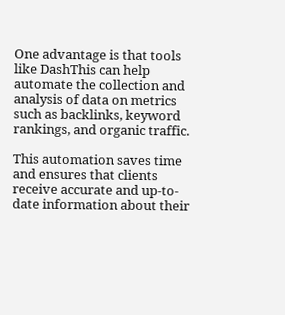One advantage is that tools like DashThis can help automate the collection and analysis of data on metrics such as backlinks, keyword rankings, and organic traffic.

This automation saves time and ensures that clients receive accurate and up-to-date information about their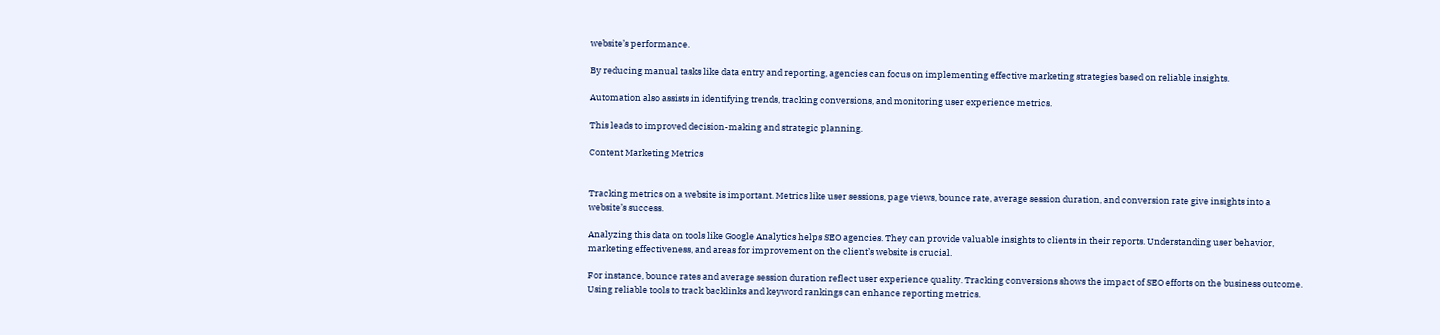website’s performance.

By reducing manual tasks like data entry and reporting, agencies can focus on implementing effective marketing strategies based on reliable insights.

Automation also assists in identifying trends, tracking conversions, and monitoring user experience metrics.

This leads to improved decision-making and strategic planning.

Content Marketing Metrics


Tracking metrics on a website is important. Metrics like user sessions, page views, bounce rate, average session duration, and conversion rate give insights into a website’s success.

Analyzing this data on tools like Google Analytics helps SEO agencies. They can provide valuable insights to clients in their reports. Understanding user behavior, marketing effectiveness, and areas for improvement on the client’s website is crucial.

For instance, bounce rates and average session duration reflect user experience quality. Tracking conversions shows the impact of SEO efforts on the business outcome. Using reliable tools to track backlinks and keyword rankings can enhance reporting metrics.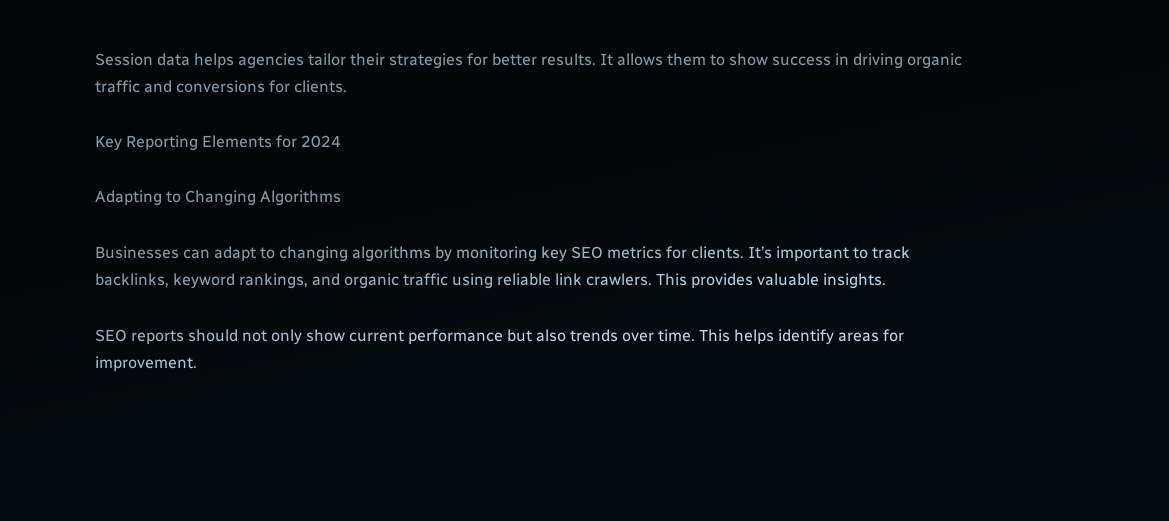Session data helps agencies tailor their strategies for better results. It allows them to show success in driving organic traffic and conversions for clients.

Key Reporting Elements for 2024

Adapting to Changing Algorithms

Businesses can adapt to changing algorithms by monitoring key SEO metrics for clients. It’s important to track backlinks, keyword rankings, and organic traffic using reliable link crawlers. This provides valuable insights.

SEO reports should not only show current performance but also trends over time. This helps identify areas for improvement.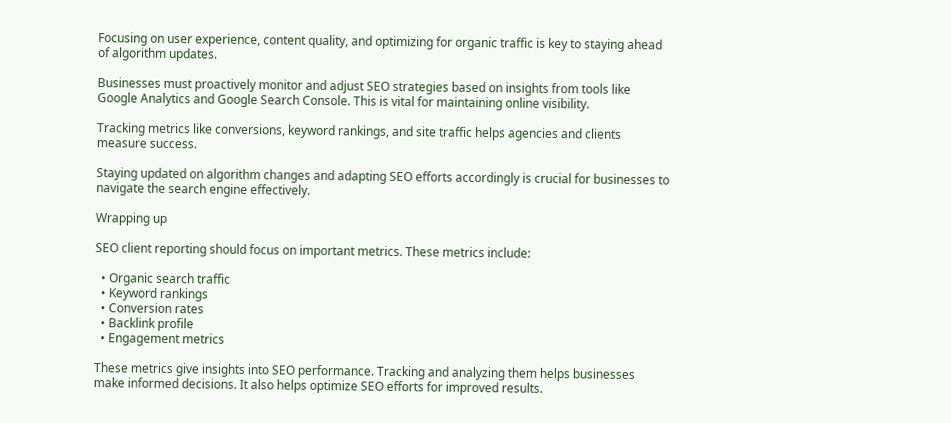Focusing on user experience, content quality, and optimizing for organic traffic is key to staying ahead of algorithm updates.

Businesses must proactively monitor and adjust SEO strategies based on insights from tools like Google Analytics and Google Search Console. This is vital for maintaining online visibility.

Tracking metrics like conversions, keyword rankings, and site traffic helps agencies and clients measure success.

Staying updated on algorithm changes and adapting SEO efforts accordingly is crucial for businesses to navigate the search engine effectively.

Wrapping up

SEO client reporting should focus on important metrics. These metrics include:

  • Organic search traffic
  • Keyword rankings
  • Conversion rates
  • Backlink profile
  • Engagement metrics

These metrics give insights into SEO performance. Tracking and analyzing them helps businesses make informed decisions. It also helps optimize SEO efforts for improved results.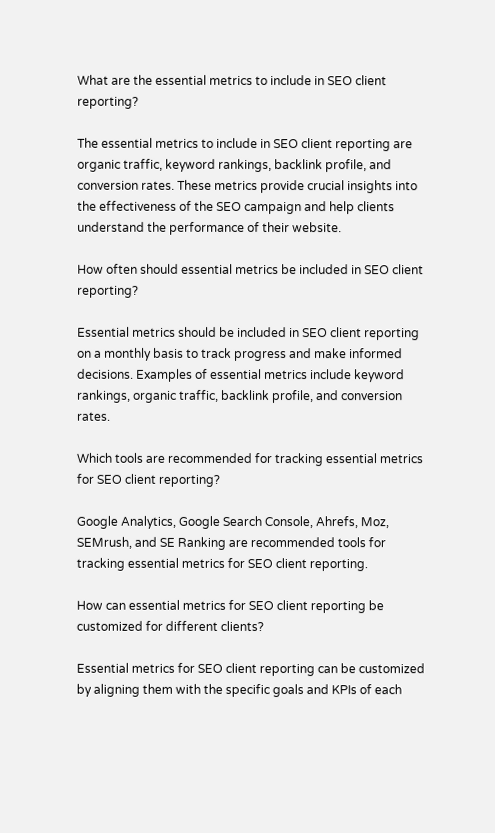What are the essential metrics to include in SEO client reporting?

The essential metrics to include in SEO client reporting are organic traffic, keyword rankings, backlink profile, and conversion rates. These metrics provide crucial insights into the effectiveness of the SEO campaign and help clients understand the performance of their website.

How often should essential metrics be included in SEO client reporting?

Essential metrics should be included in SEO client reporting on a monthly basis to track progress and make informed decisions. Examples of essential metrics include keyword rankings, organic traffic, backlink profile, and conversion rates.

Which tools are recommended for tracking essential metrics for SEO client reporting?

Google Analytics, Google Search Console, Ahrefs, Moz, SEMrush, and SE Ranking are recommended tools for tracking essential metrics for SEO client reporting.

How can essential metrics for SEO client reporting be customized for different clients?

Essential metrics for SEO client reporting can be customized by aligning them with the specific goals and KPIs of each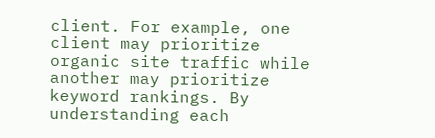client. For example, one client may prioritize organic site traffic while another may prioritize keyword rankings. By understanding each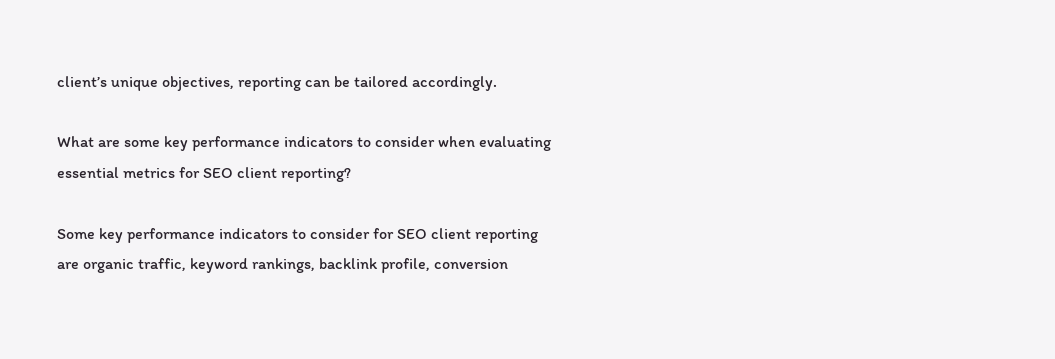client’s unique objectives, reporting can be tailored accordingly.

What are some key performance indicators to consider when evaluating essential metrics for SEO client reporting?

Some key performance indicators to consider for SEO client reporting are organic traffic, keyword rankings, backlink profile, conversion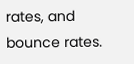rates, and bounce rates.